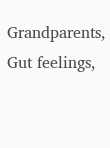Grandparents, Gut feelings,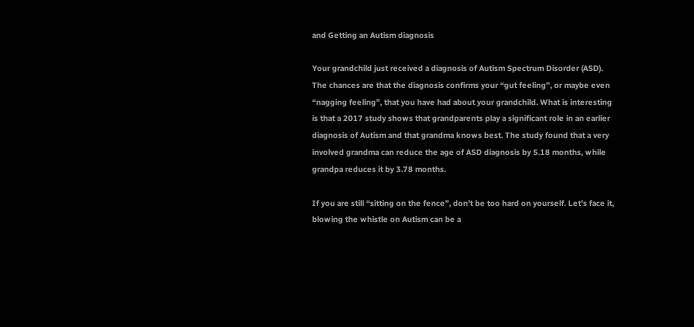and Getting an Autism diagnosis

Your grandchild just received a diagnosis of Autism Spectrum Disorder (ASD). The chances are that the diagnosis confirms your “gut feeling”, or maybe even “nagging feeling”, that you have had about your grandchild. What is interesting is that a 2017 study shows that grandparents play a significant role in an earlier diagnosis of Autism and that grandma knows best. The study found that a very involved grandma can reduce the age of ASD diagnosis by 5.18 months, while grandpa reduces it by 3.78 months.

If you are still “sitting on the fence”, don’t be too hard on yourself. Let’s face it, blowing the whistle on Autism can be a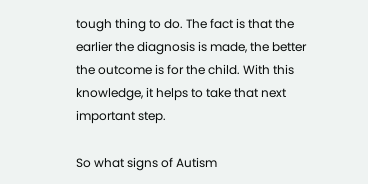tough thing to do. The fact is that the earlier the diagnosis is made, the better the outcome is for the child. With this knowledge, it helps to take that next important step.

So what signs of Autism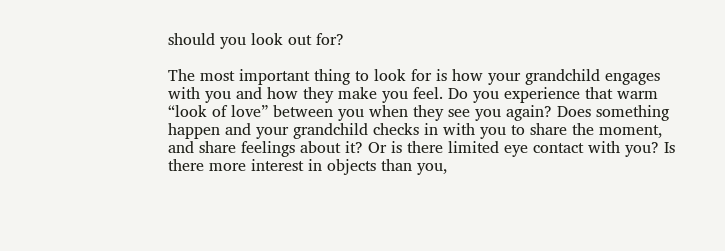should you look out for?

The most important thing to look for is how your grandchild engages with you and how they make you feel. Do you experience that warm “look of love” between you when they see you again? Does something happen and your grandchild checks in with you to share the moment, and share feelings about it? Or is there limited eye contact with you? Is there more interest in objects than you,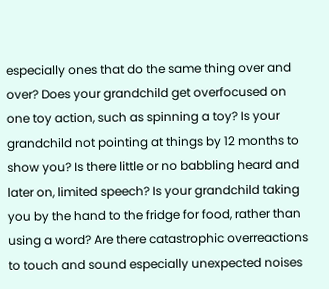especially ones that do the same thing over and over? Does your grandchild get overfocused on one toy action, such as spinning a toy? Is your grandchild not pointing at things by 12 months to show you? Is there little or no babbling heard and later on, limited speech? Is your grandchild taking you by the hand to the fridge for food, rather than using a word? Are there catastrophic overreactions to touch and sound especially unexpected noises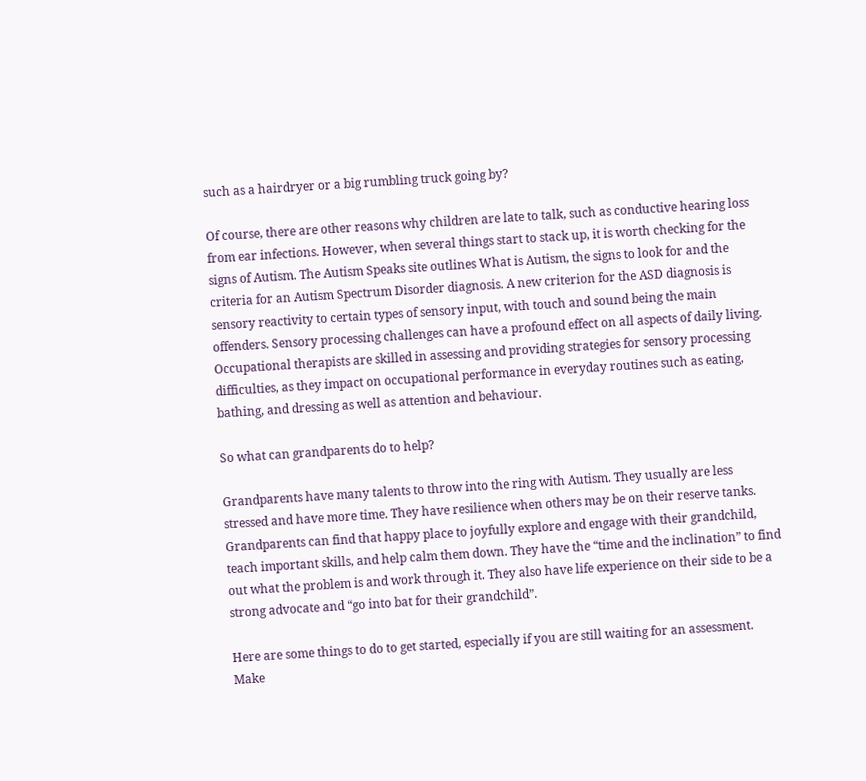such as a hairdryer or a big rumbling truck going by?

Of course, there are other reasons why children are late to talk, such as conductive hearing loss from ear infections. However, when several things start to stack up, it is worth checking for the signs of Autism. The Autism Speaks site outlines What is Autism, the signs to look for and the criteria for an Autism Spectrum Disorder diagnosis. A new criterion for the ASD diagnosis is sensory reactivity to certain types of sensory input, with touch and sound being the main offenders. Sensory processing challenges can have a profound effect on all aspects of daily living. Occupational therapists are skilled in assessing and providing strategies for sensory processing difficulties, as they impact on occupational performance in everyday routines such as eating, bathing, and dressing as well as attention and behaviour.

So what can grandparents do to help?

Grandparents have many talents to throw into the ring with Autism. They usually are less stressed and have more time. They have resilience when others may be on their reserve tanks. Grandparents can find that happy place to joyfully explore and engage with their grandchild, teach important skills, and help calm them down. They have the “time and the inclination” to find out what the problem is and work through it. They also have life experience on their side to be a strong advocate and “go into bat for their grandchild”.

Here are some things to do to get started, especially if you are still waiting for an assessment. Make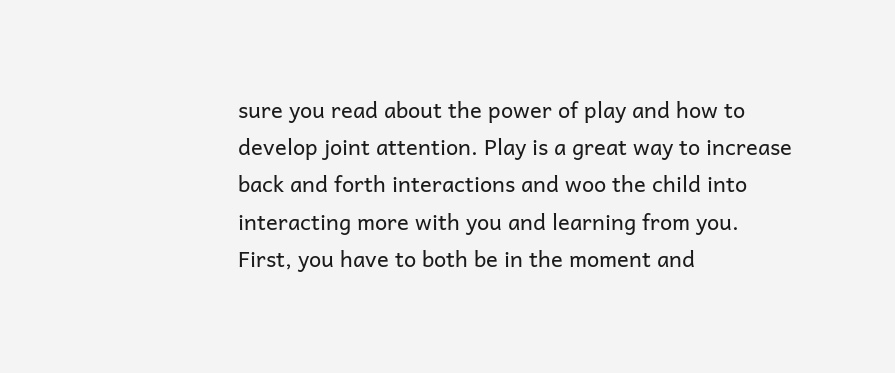sure you read about the power of play and how to develop joint attention. Play is a great way to increase back and forth interactions and woo the child into interacting more with you and learning from you. First, you have to both be in the moment and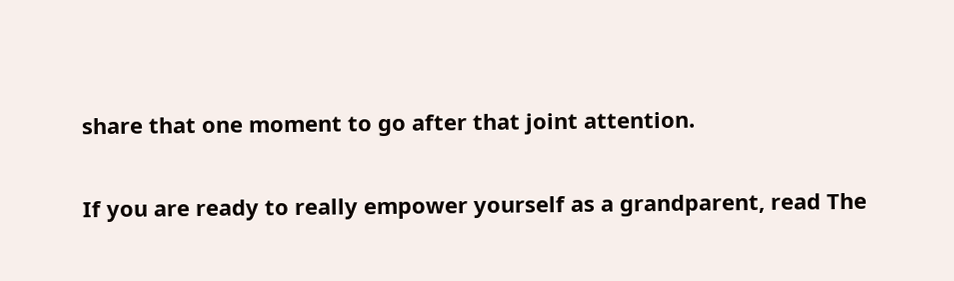share that one moment to go after that joint attention.

If you are ready to really empower yourself as a grandparent, read The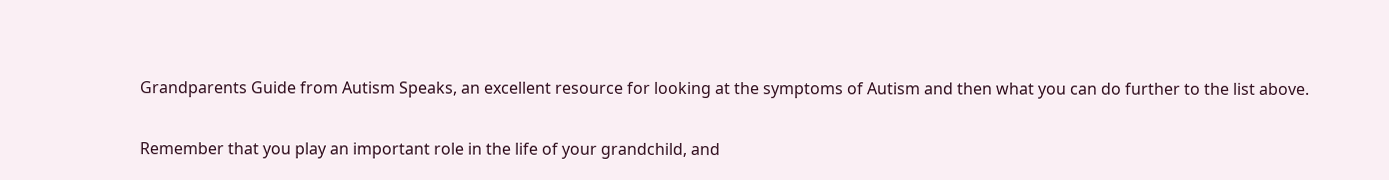Grandparents Guide from Autism Speaks, an excellent resource for looking at the symptoms of Autism and then what you can do further to the list above.

Remember that you play an important role in the life of your grandchild, and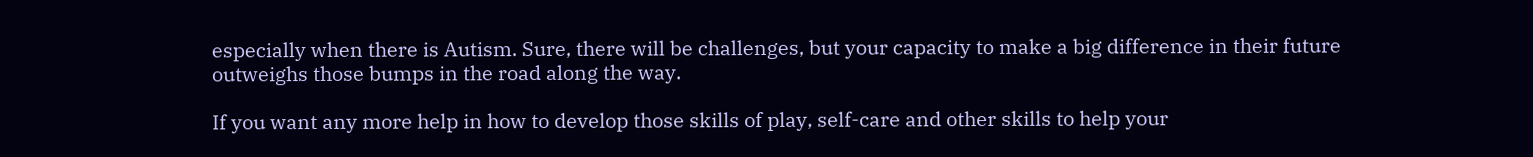especially when there is Autism. Sure, there will be challenges, but your capacity to make a big difference in their future outweighs those bumps in the road along the way.

If you want any more help in how to develop those skills of play, self-care and other skills to help your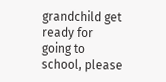grandchild get ready for going to school, please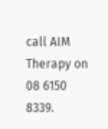call AIM Therapy on 08 6150 8339.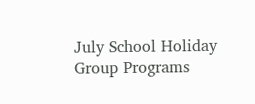July School Holiday Group Programs